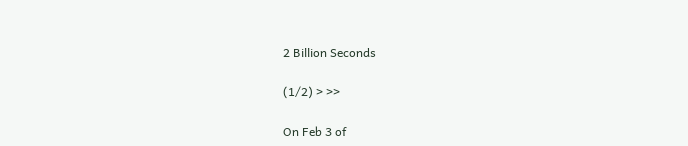2 Billion Seconds

(1/2) > >>

On Feb 3 of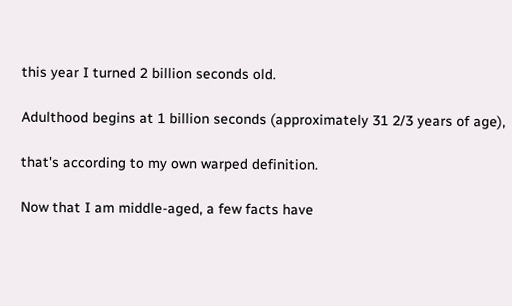this year I turned 2 billion seconds old.

Adulthood begins at 1 billion seconds (approximately 31 2/3 years of age),

that's according to my own warped definition.

Now that I am middle-aged, a few facts have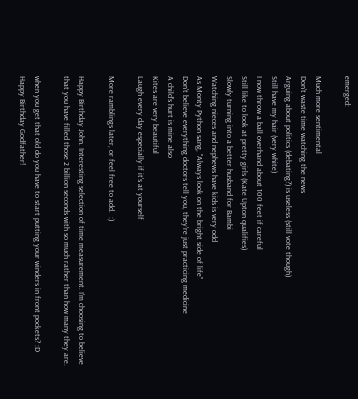emerged:

Much more sentimental
Don't waste time watching the news
Arguing about politics (debating?) is useless (still vote though)
Still have my hair (very white)
I now throw a ball overhand about 100 feet if careful
Still like to look at pretty girls (Kate Upton qualifies)
Slowly turning into a better husband for Bambi
Watching nieces and nephews have kids is very odd
As Monty Python sang, "Always look on the bright side of life"
Don't believe everything doctors tell you, they're just practicing medicine
A child's hurt is mine also
Kites are very beautiful
Laugh every day especially if it's at yourself

More ramblings later, or feel free to add.  :)

Happy Birthday John. Interesting selection of time measurement. I'm choosing to believe that you have filled those 2 billion seconds with so much rather than how many they are.

when you get that old do you have to start putting your winders in front pockets? :D
Happy Birthday Godfather!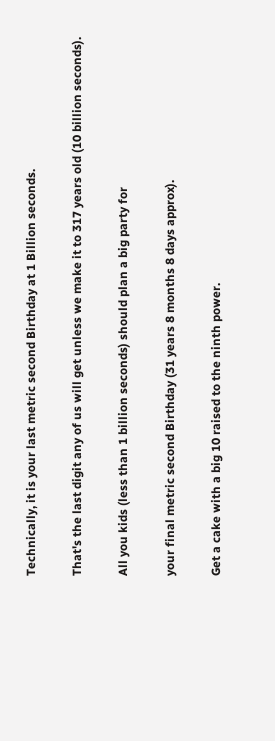Technically, it is your last metric second Birthday at 1 Billion seconds.

That's the last digit any of us will get unless we make it to 317 years old (10 billion seconds).

All you kids (less than 1 billion seconds) should plan a big party for

your final metric second Birthday (31 years 8 months 8 days approx).

Get a cake with a big 10 raised to the ninth power.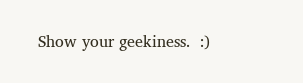Show your geekiness.  :)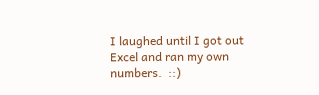I laughed until I got out Excel and ran my own numbers.  ::)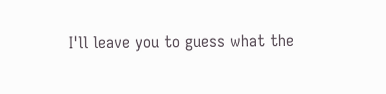I'll leave you to guess what the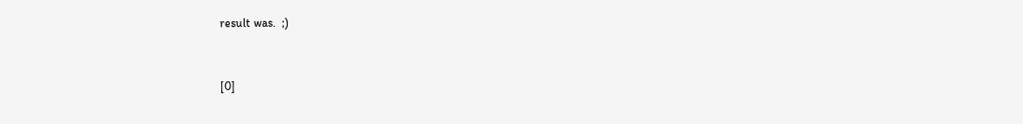result was.  ;)


[0]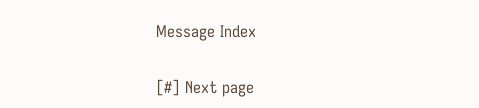Message Index

[#] Next page